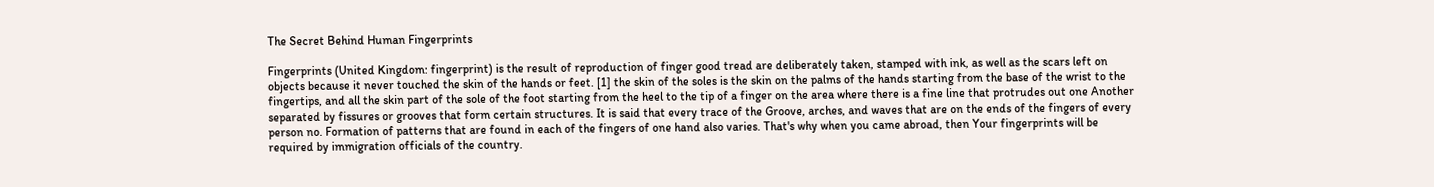The Secret Behind Human Fingerprints

Fingerprints (United Kingdom: fingerprint) is the result of reproduction of finger good tread are deliberately taken, stamped with ink, as well as the scars left on objects because it never touched the skin of the hands or feet. [1] the skin of the soles is the skin on the palms of the hands starting from the base of the wrist to the fingertips, and all the skin part of the sole of the foot starting from the heel to the tip of a finger on the area where there is a fine line that protrudes out one Another separated by fissures or grooves that form certain structures. It is said that every trace of the Groove, arches, and waves that are on the ends of the fingers of every person no. Formation of patterns that are found in each of the fingers of one hand also varies. That's why when you came abroad, then Your fingerprints will be required by immigration officials of the country.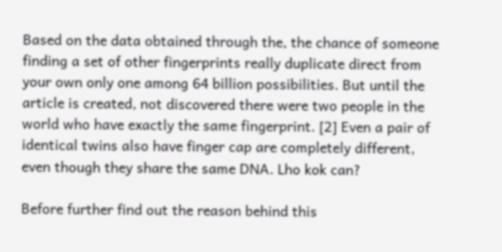Based on the data obtained through the, the chance of someone finding a set of other fingerprints really duplicate direct from your own only one among 64 billion possibilities. But until the article is created, not discovered there were two people in the world who have exactly the same fingerprint. [2] Even a pair of identical twins also have finger cap are completely different, even though they share the same DNA. Lho kok can?

Before further find out the reason behind this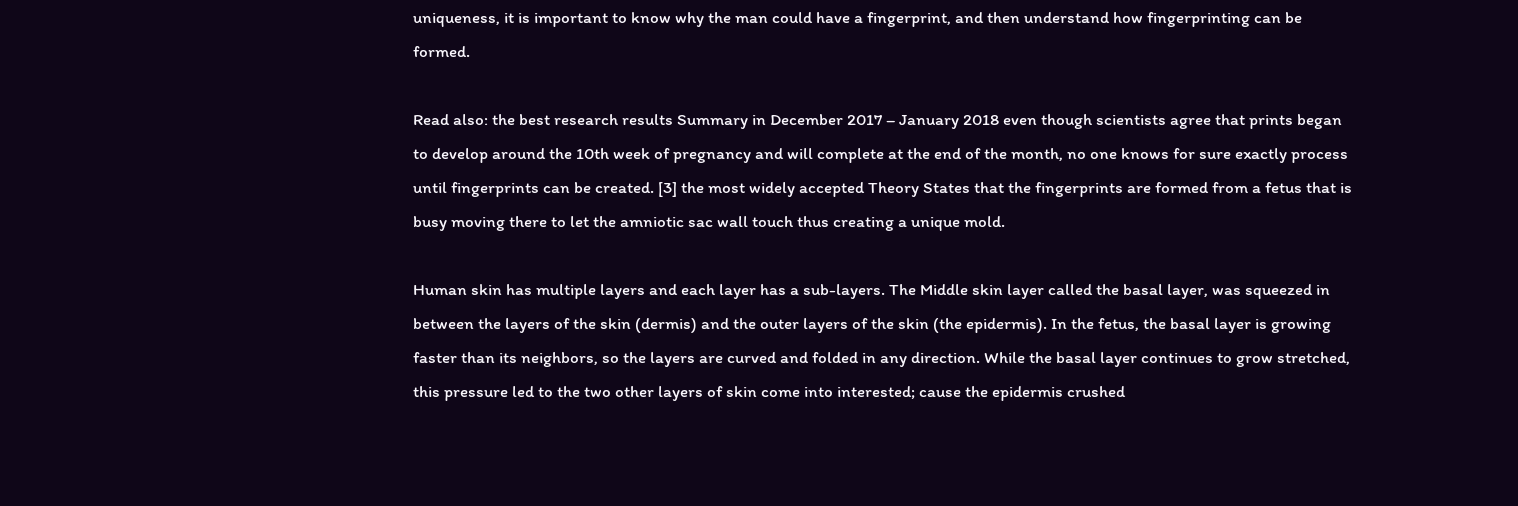uniqueness, it is important to know why the man could have a fingerprint, and then understand how fingerprinting can be formed.

Read also: the best research results Summary in December 2017 – January 2018 even though scientists agree that prints began to develop around the 10th week of pregnancy and will complete at the end of the month, no one knows for sure exactly process until fingerprints can be created. [3] the most widely accepted Theory States that the fingerprints are formed from a fetus that is busy moving there to let the amniotic sac wall touch thus creating a unique mold.

Human skin has multiple layers and each layer has a sub-layers. The Middle skin layer called the basal layer, was squeezed in between the layers of the skin (dermis) and the outer layers of the skin (the epidermis). In the fetus, the basal layer is growing faster than its neighbors, so the layers are curved and folded in any direction. While the basal layer continues to grow stretched, this pressure led to the two other layers of skin come into interested; cause the epidermis crushed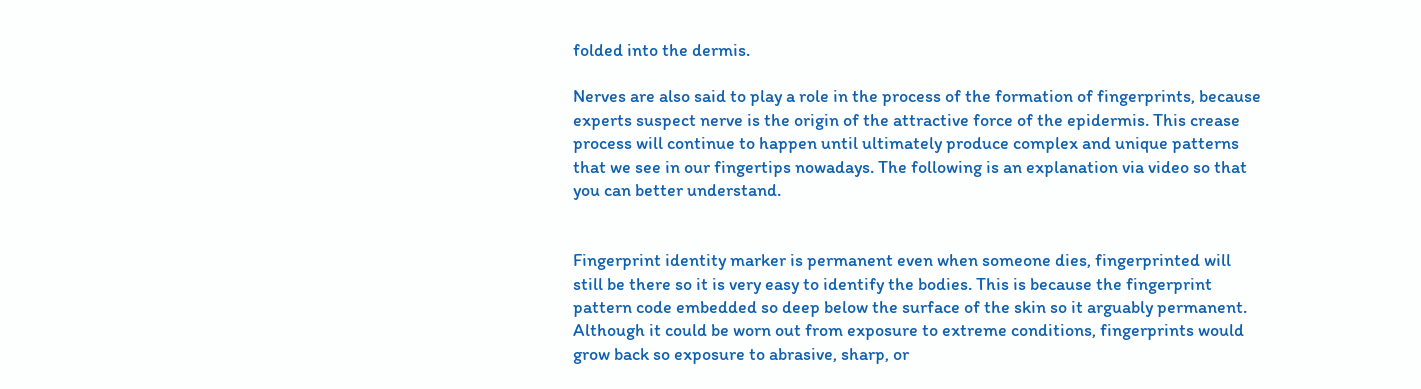folded into the dermis.

Nerves are also said to play a role in the process of the formation of fingerprints, because experts suspect nerve is the origin of the attractive force of the epidermis. This crease process will continue to happen until ultimately produce complex and unique patterns that we see in our fingertips nowadays. The following is an explanation via video so that you can better understand.


Fingerprint identity marker is permanent even when someone dies, fingerprinted will still be there so it is very easy to identify the bodies. This is because the fingerprint pattern code embedded so deep below the surface of the skin so it arguably permanent. Although it could be worn out from exposure to extreme conditions, fingerprints would grow back so exposure to abrasive, sharp, or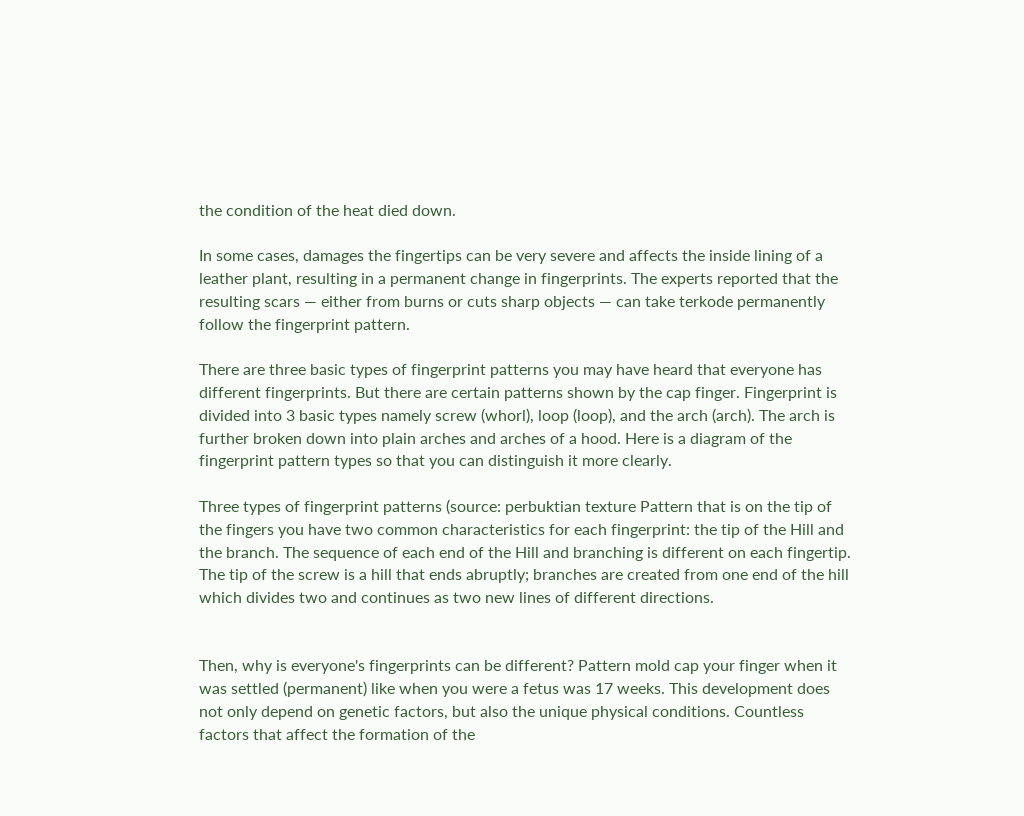the condition of the heat died down.

In some cases, damages the fingertips can be very severe and affects the inside lining of a leather plant, resulting in a permanent change in fingerprints. The experts reported that the resulting scars — either from burns or cuts sharp objects — can take terkode permanently follow the fingerprint pattern.

There are three basic types of fingerprint patterns you may have heard that everyone has different fingerprints. But there are certain patterns shown by the cap finger. Fingerprint is divided into 3 basic types namely screw (whorl), loop (loop), and the arch (arch). The arch is further broken down into plain arches and arches of a hood. Here is a diagram of the fingerprint pattern types so that you can distinguish it more clearly.

Three types of fingerprint patterns (source: perbuktian texture Pattern that is on the tip of the fingers you have two common characteristics for each fingerprint: the tip of the Hill and the branch. The sequence of each end of the Hill and branching is different on each fingertip. The tip of the screw is a hill that ends abruptly; branches are created from one end of the hill which divides two and continues as two new lines of different directions.


Then, why is everyone's fingerprints can be different? Pattern mold cap your finger when it was settled (permanent) like when you were a fetus was 17 weeks. This development does not only depend on genetic factors, but also the unique physical conditions. Countless factors that affect the formation of the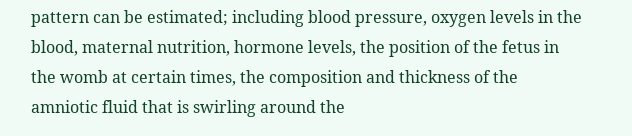pattern can be estimated; including blood pressure, oxygen levels in the blood, maternal nutrition, hormone levels, the position of the fetus in the womb at certain times, the composition and thickness of the amniotic fluid that is swirling around the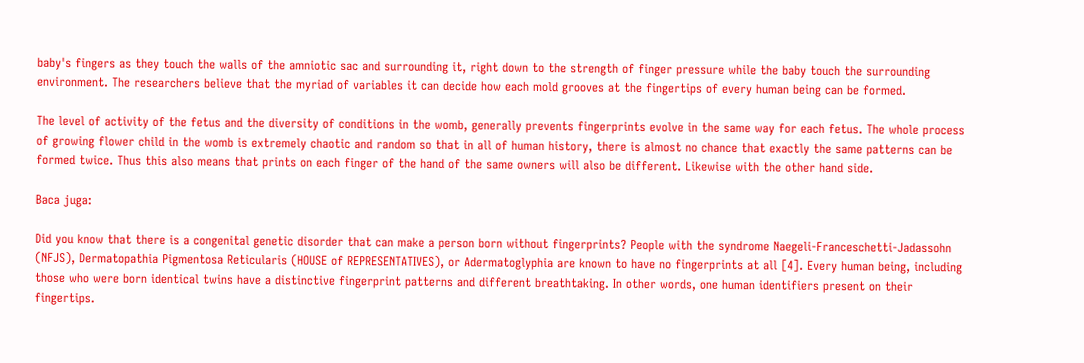baby's fingers as they touch the walls of the amniotic sac and surrounding it, right down to the strength of finger pressure while the baby touch the surrounding environment. The researchers believe that the myriad of variables it can decide how each mold grooves at the fingertips of every human being can be formed.

The level of activity of the fetus and the diversity of conditions in the womb, generally prevents fingerprints evolve in the same way for each fetus. The whole process of growing flower child in the womb is extremely chaotic and random so that in all of human history, there is almost no chance that exactly the same patterns can be formed twice. Thus this also means that prints on each finger of the hand of the same owners will also be different. Likewise with the other hand side.

Baca juga:

Did you know that there is a congenital genetic disorder that can make a person born without fingerprints? People with the syndrome Naegeli-Franceschetti-Jadassohn (NFJS), Dermatopathia Pigmentosa Reticularis (HOUSE of REPRESENTATIVES), or Adermatoglyphia are known to have no fingerprints at all [4]. Every human being, including those who were born identical twins have a distinctive fingerprint patterns and different breathtaking. In other words, one human identifiers present on their fingertips.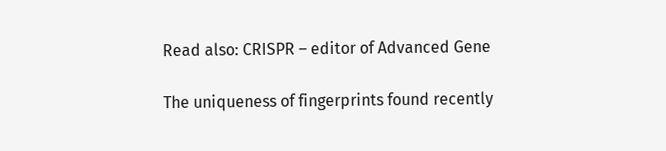Read also: CRISPR – editor of Advanced Gene

The uniqueness of fingerprints found recently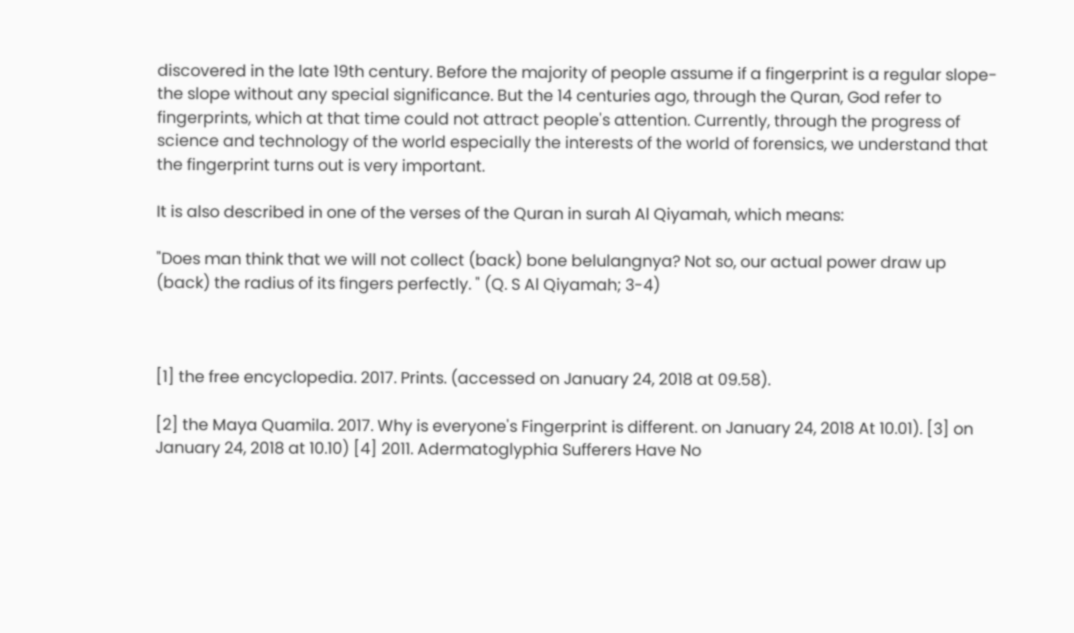discovered in the late 19th century. Before the majority of people assume if a fingerprint is a regular slope-the slope without any special significance. But the 14 centuries ago, through the Quran, God refer to fingerprints, which at that time could not attract people's attention. Currently, through the progress of science and technology of the world especially the interests of the world of forensics, we understand that the fingerprint turns out is very important.

It is also described in one of the verses of the Quran in surah Al Qiyamah, which means:

"Does man think that we will not collect (back) bone belulangnya? Not so, our actual power draw up (back) the radius of its fingers perfectly. " (Q. S Al Qiyamah; 3-4)



[1] the free encyclopedia. 2017. Prints. (accessed on January 24, 2018 at 09.58).

[2] the Maya Quamila. 2017. Why is everyone's Fingerprint is different. on January 24, 2018 At 10.01). [3] on January 24, 2018 at 10.10) [4] 2011. Adermatoglyphia Sufferers Have No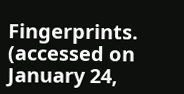Fingerprints. (accessed on January 24,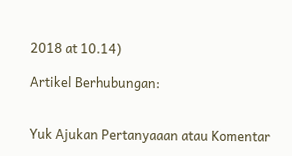2018 at 10.14)

Artikel Berhubungan:


Yuk Ajukan Pertanyaaan atau Komentar